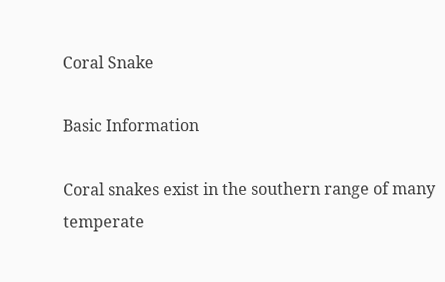Coral Snake

Basic Information

Coral snakes exist in the southern range of many temperate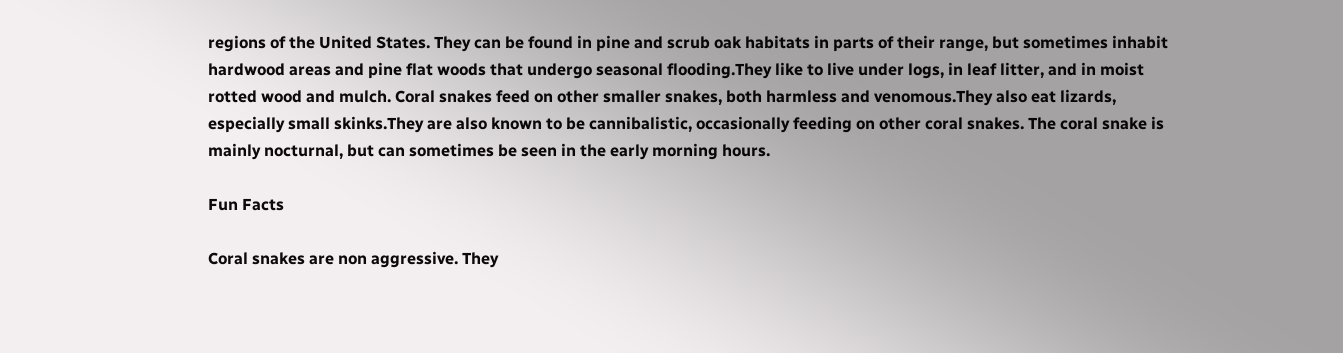regions of the United States. They can be found in pine and scrub oak habitats in parts of their range, but sometimes inhabit hardwood areas and pine flat woods that undergo seasonal flooding.They like to live under logs, in leaf litter, and in moist rotted wood and mulch. Coral snakes feed on other smaller snakes, both harmless and venomous.They also eat lizards, especially small skinks.They are also known to be cannibalistic, occasionally feeding on other coral snakes. The coral snake is mainly nocturnal, but can sometimes be seen in the early morning hours.

Fun Facts

Coral snakes are non aggressive. They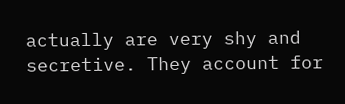actually are very shy and secretive. They account for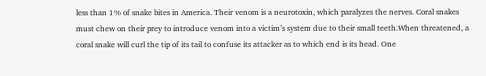less than 1% of snake bites in America. Their venom is a neurotoxin, which paralyzes the nerves. Coral snakes must chew on their prey to introduce venom into a victim’s system due to their small teeth.When threatened, a coral snake will curl the tip of its tail to confuse its attacker as to which end is its head. One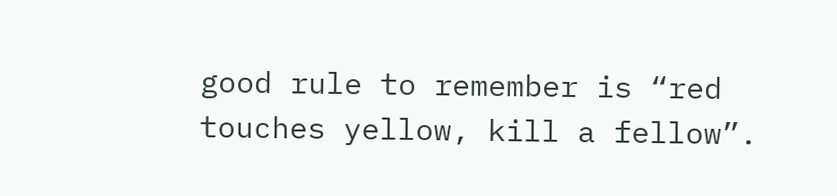good rule to remember is “red touches yellow, kill a fellow”.